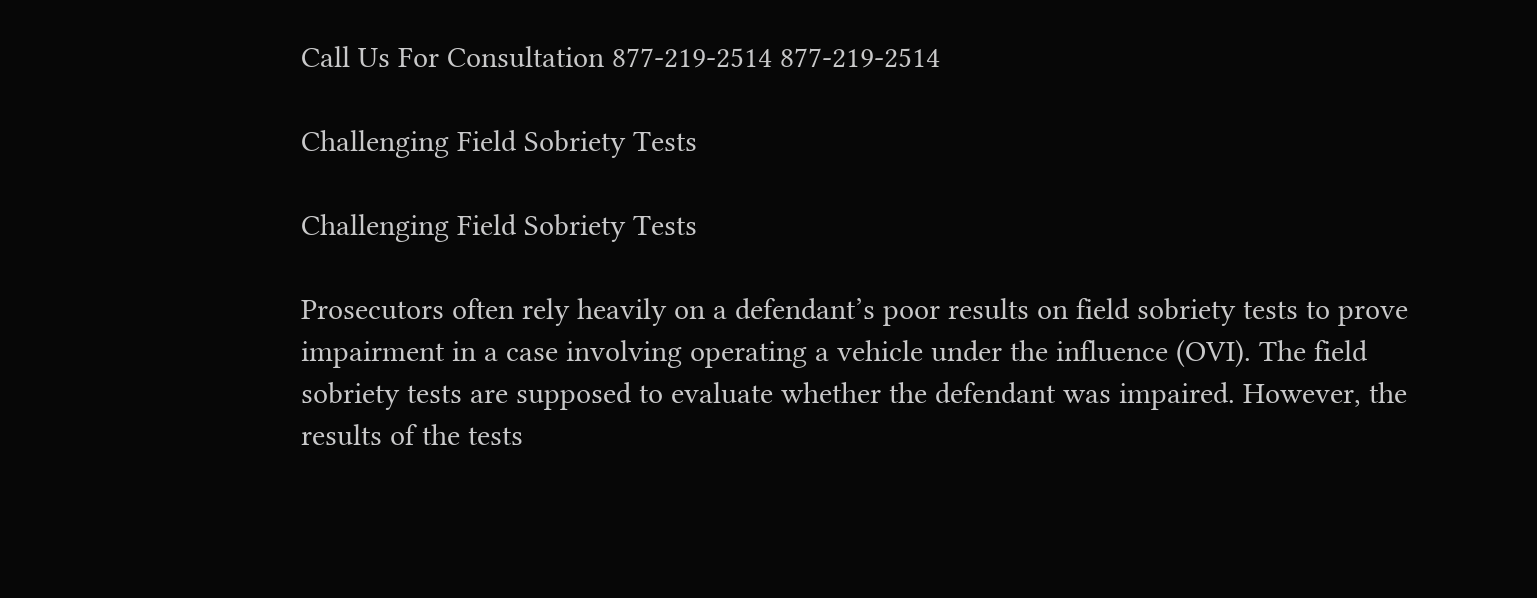Call Us For Consultation 877-219-2514 877-219-2514

Challenging Field Sobriety Tests

Challenging Field Sobriety Tests

Prosecutors often rely heavily on a defendant’s poor results on field sobriety tests to prove impairment in a case involving operating a vehicle under the influence (OVI). The field sobriety tests are supposed to evaluate whether the defendant was impaired. However, the results of the tests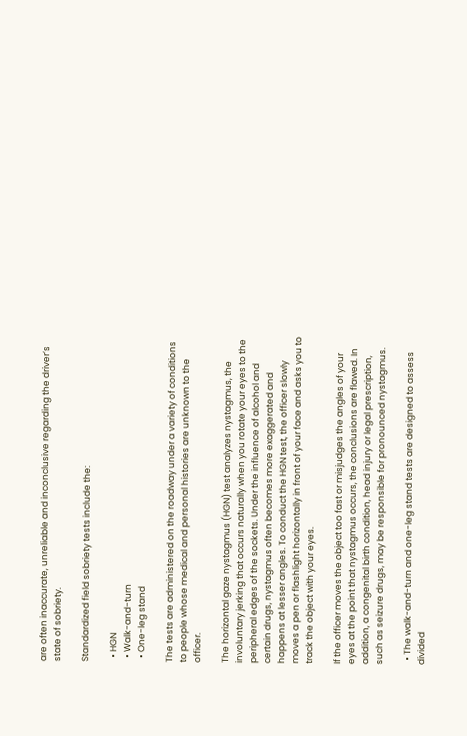are often inaccurate, unreliable and inconclusive regarding the driver’s state of sobriety.

Standardized field sobriety tests include the:

  • HGN
  • Walk-and-turn
  • One-leg stand

The tests are administered on the roadway under a variety of conditions to people whose medical and personal histories are unknown to the officer.

The horizontal gaze nystagmus (HGN) test analyzes nystagmus, the involuntary jerking that occurs naturally when you rotate your eyes to the peripheral edges of the sockets. Under the influence of alcohol and certain drugs, nystagmus often becomes more exaggerated and happens at lesser angles. To conduct the HGN test, the officer slowly moves a pen or flashlight horizontally in front of your face and asks you to track the object with your eyes.

If the officer moves the object too fast or misjudges the angles of your eyes at the point that nystagmus occurs, the conclusions are flawed. In addition, a congenital birth condition, head injury or legal prescription, such as seizure drugs, may be responsible for pronounced nystagmus.

  • The walk-and-turn and one-leg stand tests are designed to assess divided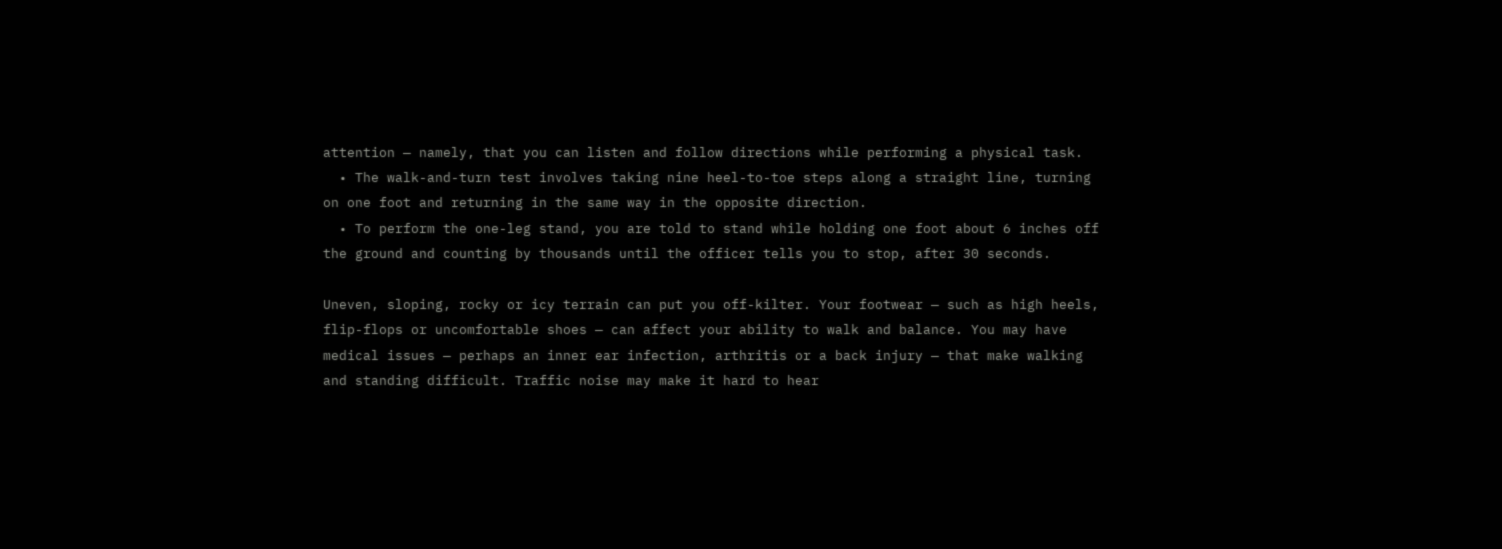attention — namely, that you can listen and follow directions while performing a physical task.
  • The walk-and-turn test involves taking nine heel-to-toe steps along a straight line, turning on one foot and returning in the same way in the opposite direction.
  • To perform the one-leg stand, you are told to stand while holding one foot about 6 inches off the ground and counting by thousands until the officer tells you to stop, after 30 seconds.

Uneven, sloping, rocky or icy terrain can put you off-kilter. Your footwear — such as high heels, flip-flops or uncomfortable shoes — can affect your ability to walk and balance. You may have medical issues — perhaps an inner ear infection, arthritis or a back injury — that make walking and standing difficult. Traffic noise may make it hard to hear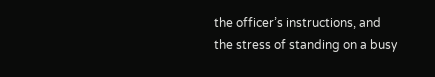the officer’s instructions, and the stress of standing on a busy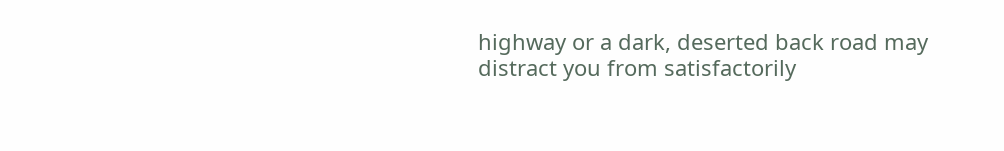highway or a dark, deserted back road may distract you from satisfactorily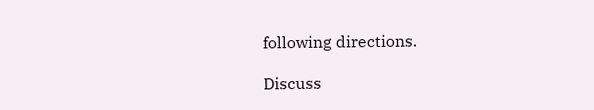following directions.

Discuss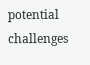potential challenges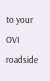to your OVI roadside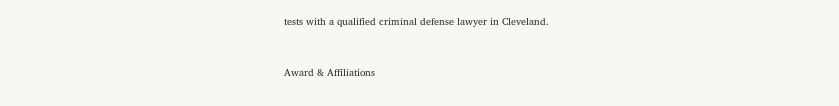tests with a qualified criminal defense lawyer in Cleveland.


Award & Affiliations